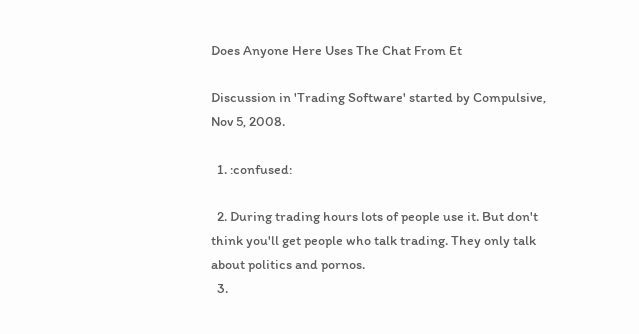Does Anyone Here Uses The Chat From Et

Discussion in 'Trading Software' started by Compulsive, Nov 5, 2008.

  1. :confused:

  2. During trading hours lots of people use it. But don't think you'll get people who talk trading. They only talk about politics and pornos.
  3.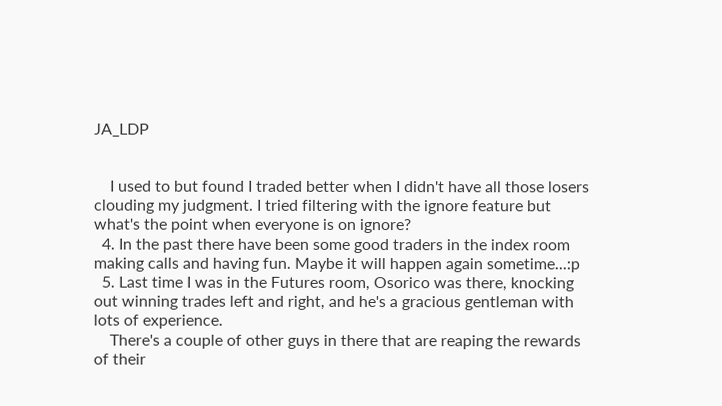JA_LDP


    I used to but found I traded better when I didn't have all those losers clouding my judgment. I tried filtering with the ignore feature but what's the point when everyone is on ignore?
  4. In the past there have been some good traders in the index room making calls and having fun. Maybe it will happen again sometime...:p
  5. Last time I was in the Futures room, Osorico was there, knocking out winning trades left and right, and he's a gracious gentleman with lots of experience.
    There's a couple of other guys in there that are reaping the rewards of their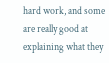hard work, and some are really good at explaining what they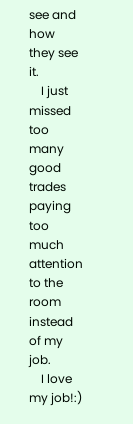see and how they see it.
    I just missed too many good trades paying too much attention to the room instead of my job.
    I love my job!:)